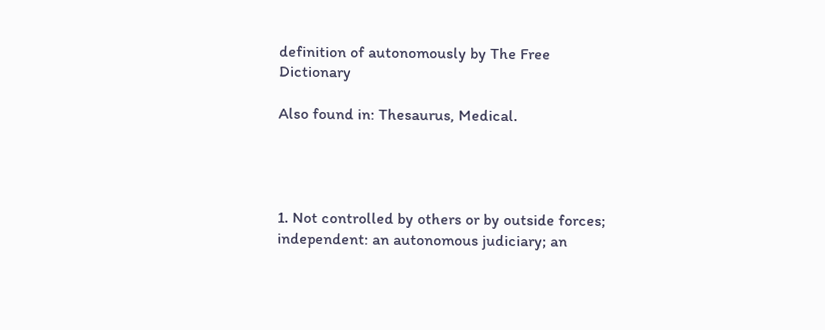definition of autonomously by The Free Dictionary

Also found in: Thesaurus, Medical.




1. Not controlled by others or by outside forces; independent: an autonomous judiciary; an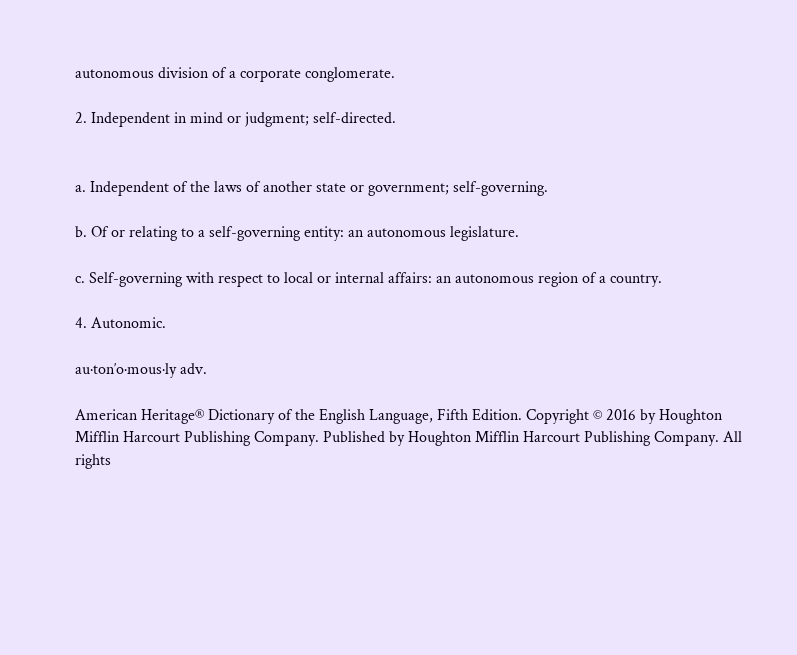autonomous division of a corporate conglomerate.

2. Independent in mind or judgment; self-directed.


a. Independent of the laws of another state or government; self-governing.

b. Of or relating to a self-governing entity: an autonomous legislature.

c. Self-governing with respect to local or internal affairs: an autonomous region of a country.

4. Autonomic.

au·ton′o·mous·ly adv.

American Heritage® Dictionary of the English Language, Fifth Edition. Copyright © 2016 by Houghton Mifflin Harcourt Publishing Company. Published by Houghton Mifflin Harcourt Publishing Company. All rights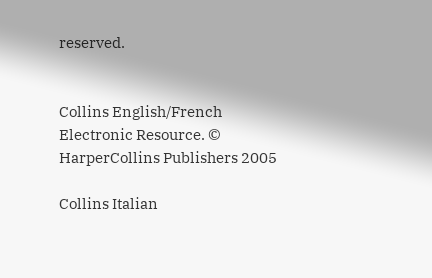reserved.


Collins English/French Electronic Resource. © HarperCollins Publishers 2005

Collins Italian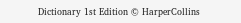Dictionary 1st Edition © HarperCollins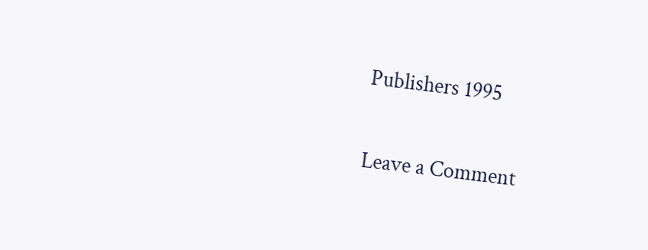Publishers 1995

Leave a Comment